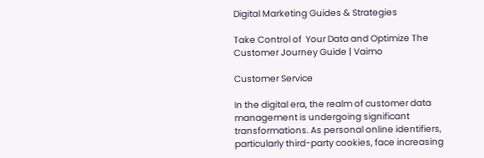Digital Marketing Guides & Strategies

Take Control of  Your Data and Optimize The Customer Journey Guide | Vaimo

Customer Service

In the digital era, the realm of customer data management is undergoing significant transformations. As personal online identifiers, particularly third-party cookies, face increasing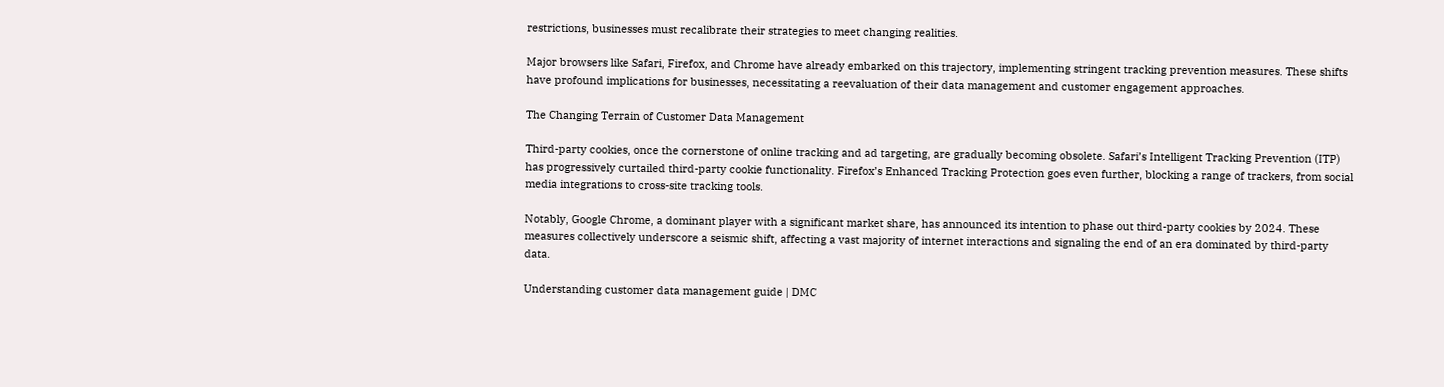restrictions, businesses must recalibrate their strategies to meet changing realities.

Major browsers like Safari, Firefox, and Chrome have already embarked on this trajectory, implementing stringent tracking prevention measures. These shifts have profound implications for businesses, necessitating a reevaluation of their data management and customer engagement approaches.

The Changing Terrain of Customer Data Management

Third-party cookies, once the cornerstone of online tracking and ad targeting, are gradually becoming obsolete. Safari’s Intelligent Tracking Prevention (ITP) has progressively curtailed third-party cookie functionality. Firefox’s Enhanced Tracking Protection goes even further, blocking a range of trackers, from social media integrations to cross-site tracking tools.

Notably, Google Chrome, a dominant player with a significant market share, has announced its intention to phase out third-party cookies by 2024. These measures collectively underscore a seismic shift, affecting a vast majority of internet interactions and signaling the end of an era dominated by third-party data.

Understanding customer data management guide | DMC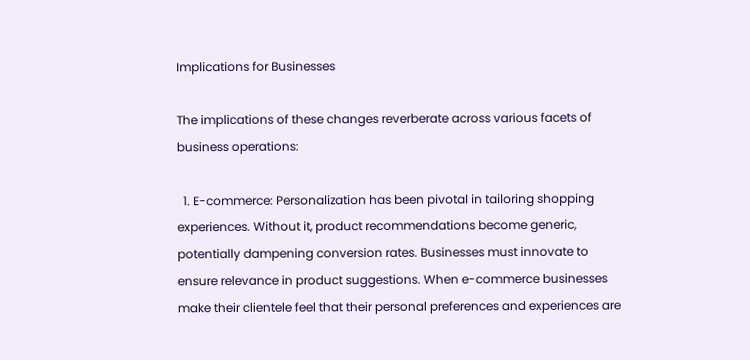Implications for Businesses

The implications of these changes reverberate across various facets of business operations:

  1. E-commerce: Personalization has been pivotal in tailoring shopping experiences. Without it, product recommendations become generic, potentially dampening conversion rates. Businesses must innovate to ensure relevance in product suggestions. When e-commerce businesses make their clientele feel that their personal preferences and experiences are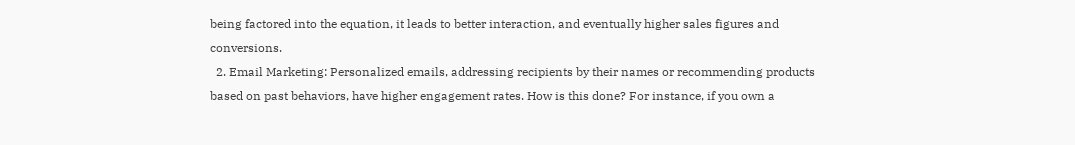being factored into the equation, it leads to better interaction, and eventually higher sales figures and conversions.
  2. Email Marketing: Personalized emails, addressing recipients by their names or recommending products based on past behaviors, have higher engagement rates. How is this done? For instance, if you own a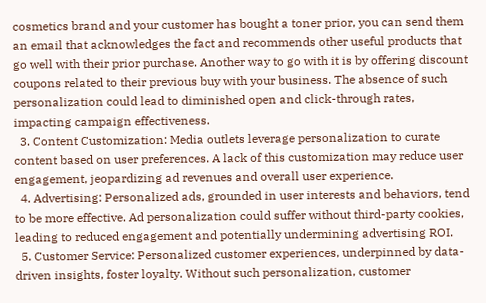cosmetics brand and your customer has bought a toner prior, you can send them an email that acknowledges the fact and recommends other useful products that go well with their prior purchase. Another way to go with it is by offering discount coupons related to their previous buy with your business. The absence of such personalization could lead to diminished open and click-through rates, impacting campaign effectiveness.
  3. Content Customization: Media outlets leverage personalization to curate content based on user preferences. A lack of this customization may reduce user engagement, jeopardizing ad revenues and overall user experience.
  4. Advertising: Personalized ads, grounded in user interests and behaviors, tend to be more effective. Ad personalization could suffer without third-party cookies, leading to reduced engagement and potentially undermining advertising ROI.
  5. Customer Service: Personalized customer experiences, underpinned by data-driven insights, foster loyalty. Without such personalization, customer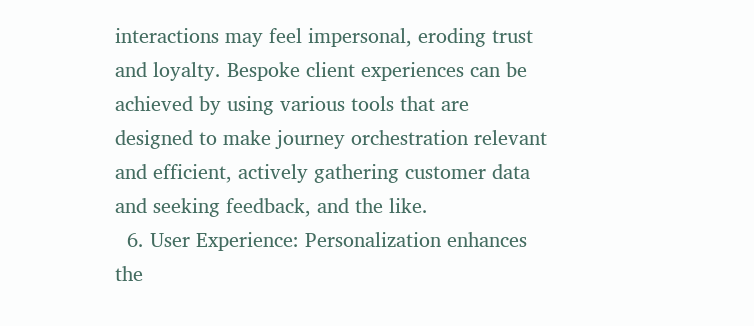interactions may feel impersonal, eroding trust and loyalty. Bespoke client experiences can be achieved by using various tools that are designed to make journey orchestration relevant and efficient, actively gathering customer data and seeking feedback, and the like.
  6. User Experience: Personalization enhances the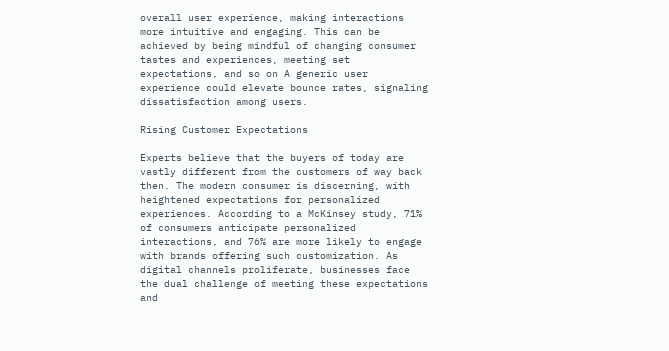overall user experience, making interactions more intuitive and engaging. This can be achieved by being mindful of changing consumer tastes and experiences, meeting set expectations, and so on A generic user experience could elevate bounce rates, signaling dissatisfaction among users.

Rising Customer Expectations

Experts believe that the buyers of today are vastly different from the customers of way back then. The modern consumer is discerning, with heightened expectations for personalized experiences. According to a McKinsey study, 71% of consumers anticipate personalized interactions, and 76% are more likely to engage with brands offering such customization. As digital channels proliferate, businesses face the dual challenge of meeting these expectations and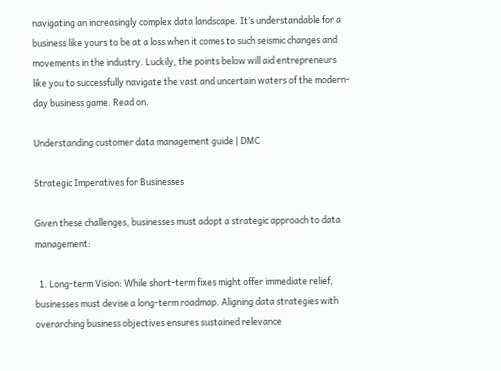navigating an increasingly complex data landscape. It’s understandable for a business like yours to be at a loss when it comes to such seismic changes and movements in the industry. Luckily, the points below will aid entrepreneurs like you to successfully navigate the vast and uncertain waters of the modern-day business game. Read on.

Understanding customer data management guide | DMC

Strategic Imperatives for Businesses

Given these challenges, businesses must adopt a strategic approach to data management:

  1. Long-term Vision: While short-term fixes might offer immediate relief, businesses must devise a long-term roadmap. Aligning data strategies with overarching business objectives ensures sustained relevance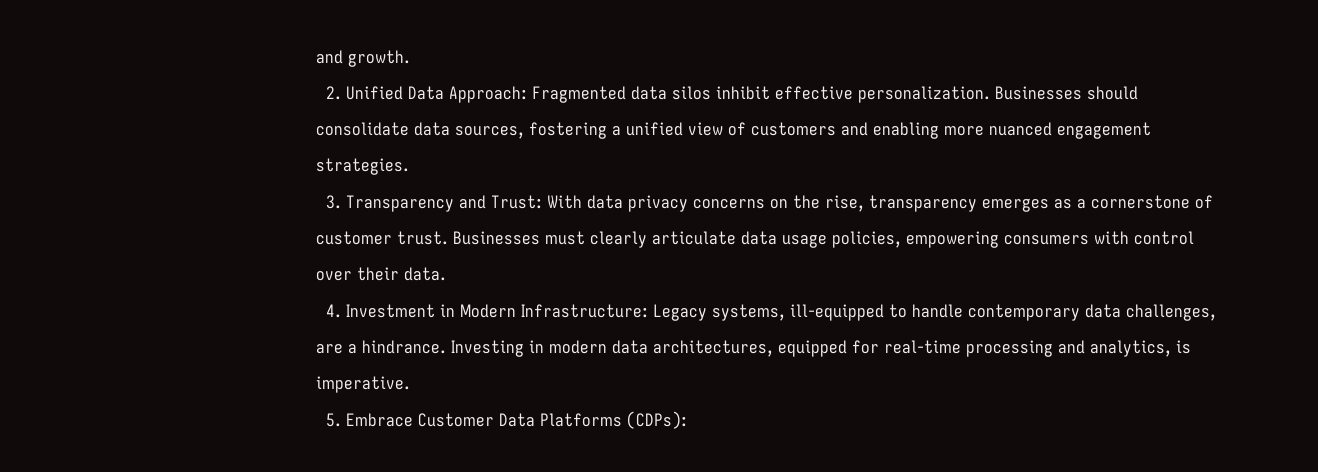and growth.
  2. Unified Data Approach: Fragmented data silos inhibit effective personalization. Businesses should consolidate data sources, fostering a unified view of customers and enabling more nuanced engagement strategies.
  3. Transparency and Trust: With data privacy concerns on the rise, transparency emerges as a cornerstone of customer trust. Businesses must clearly articulate data usage policies, empowering consumers with control over their data.
  4. Investment in Modern Infrastructure: Legacy systems, ill-equipped to handle contemporary data challenges, are a hindrance. Investing in modern data architectures, equipped for real-time processing and analytics, is imperative.
  5. Embrace Customer Data Platforms (CDPs):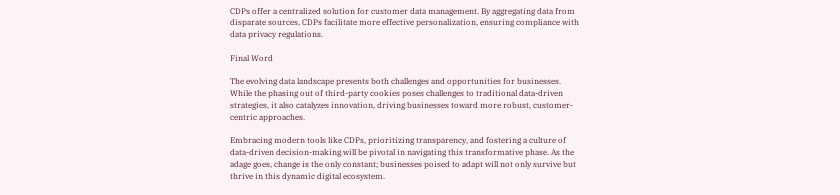CDPs offer a centralized solution for customer data management. By aggregating data from disparate sources, CDPs facilitate more effective personalization, ensuring compliance with data privacy regulations.

Final Word

The evolving data landscape presents both challenges and opportunities for businesses. While the phasing out of third-party cookies poses challenges to traditional data-driven strategies, it also catalyzes innovation, driving businesses toward more robust, customer-centric approaches.

Embracing modern tools like CDPs, prioritizing transparency, and fostering a culture of data-driven decision-making will be pivotal in navigating this transformative phase. As the adage goes, change is the only constant; businesses poised to adapt will not only survive but thrive in this dynamic digital ecosystem.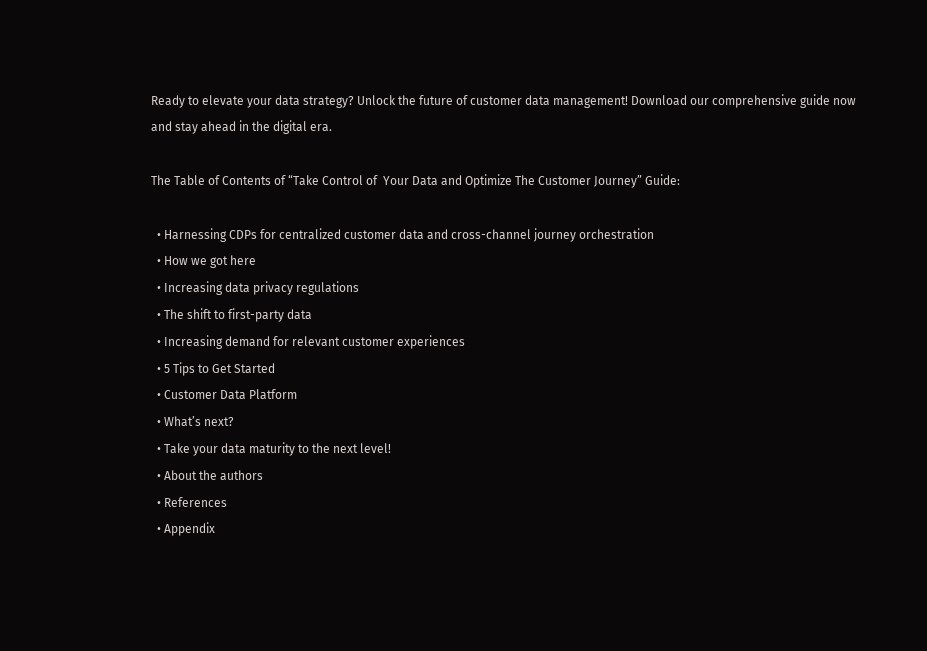Ready to elevate your data strategy? Unlock the future of customer data management! Download our comprehensive guide now and stay ahead in the digital era.

The Table of Contents of “Take Control of  Your Data and Optimize The Customer Journey” Guide:

  • Harnessing CDPs for centralized customer data and cross-channel journey orchestration
  • How we got here
  • Increasing data privacy regulations
  • The shift to first-party data
  • Increasing demand for relevant customer experiences
  • 5 Tips to Get Started
  • Customer Data Platform
  • What’s next?
  • Take your data maturity to the next level!
  • About the authors
  • References
  • Appendix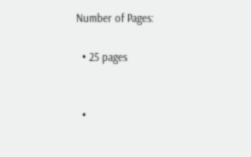Number of Pages:

  • 25 pages


  •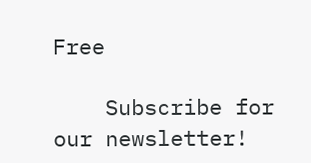Free

    Subscribe for our newsletter!